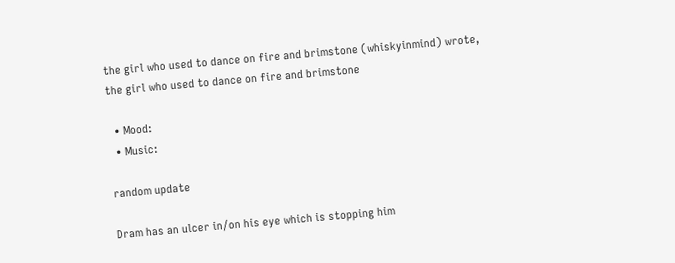the girl who used to dance on fire and brimstone (whiskyinmind) wrote,
the girl who used to dance on fire and brimstone

  • Mood:
  • Music:

random update

Dram has an ulcer in/on his eye which is stopping him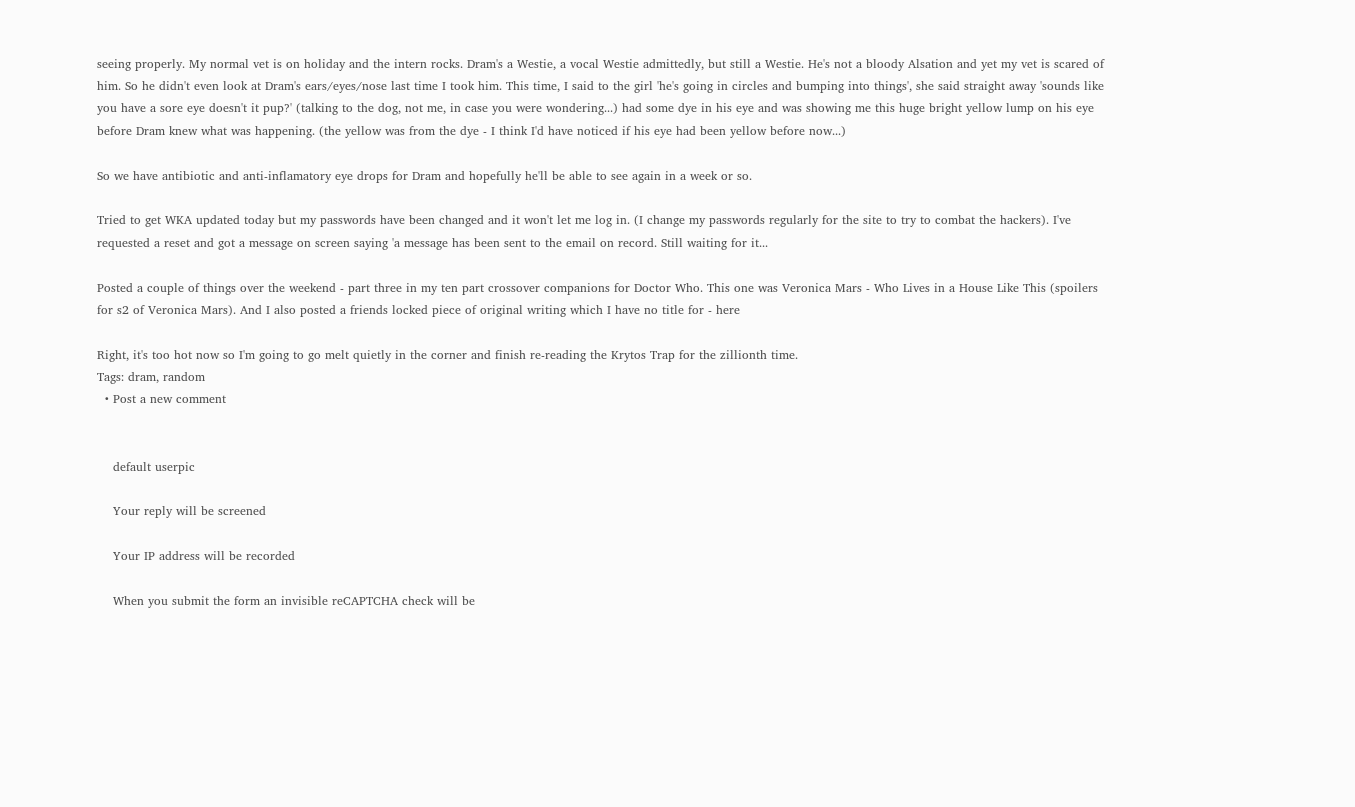seeing properly. My normal vet is on holiday and the intern rocks. Dram's a Westie, a vocal Westie admittedly, but still a Westie. He's not a bloody Alsation and yet my vet is scared of him. So he didn't even look at Dram's ears/eyes/nose last time I took him. This time, I said to the girl 'he's going in circles and bumping into things', she said straight away 'sounds like you have a sore eye doesn't it pup?' (talking to the dog, not me, in case you were wondering...) had some dye in his eye and was showing me this huge bright yellow lump on his eye before Dram knew what was happening. (the yellow was from the dye - I think I'd have noticed if his eye had been yellow before now...)

So we have antibiotic and anti-inflamatory eye drops for Dram and hopefully he'll be able to see again in a week or so.

Tried to get WKA updated today but my passwords have been changed and it won't let me log in. (I change my passwords regularly for the site to try to combat the hackers). I've requested a reset and got a message on screen saying 'a message has been sent to the email on record. Still waiting for it...

Posted a couple of things over the weekend - part three in my ten part crossover companions for Doctor Who. This one was Veronica Mars - Who Lives in a House Like This (spoilers for s2 of Veronica Mars). And I also posted a friends locked piece of original writing which I have no title for - here

Right, it's too hot now so I'm going to go melt quietly in the corner and finish re-reading the Krytos Trap for the zillionth time.
Tags: dram, random
  • Post a new comment


    default userpic

    Your reply will be screened

    Your IP address will be recorded

    When you submit the form an invisible reCAPTCHA check will be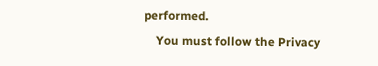performed.
    You must follow the Privacy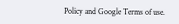Policy and Google Terms of use.